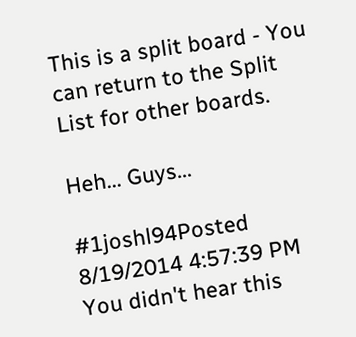This is a split board - You can return to the Split List for other boards.

Heh... Guys...

#1joshl94Posted 8/19/2014 4:57:39 PM
You didn't hear this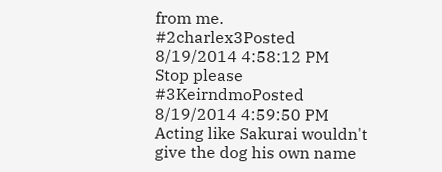from me.
#2charlex3Posted 8/19/2014 4:58:12 PM
Stop please
#3KeirndmoPosted 8/19/2014 4:59:50 PM
Acting like Sakurai wouldn't give the dog his own name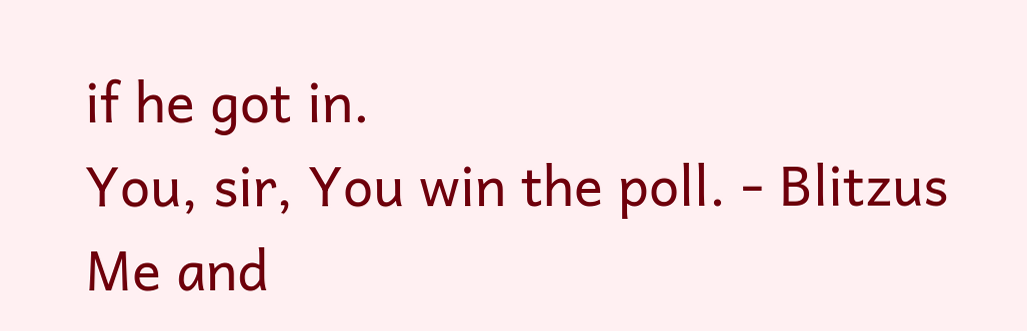if he got in.
You, sir, You win the poll. - Blitzus
Me and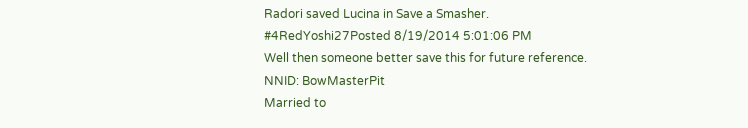Radori saved Lucina in Save a Smasher.
#4RedYoshi27Posted 8/19/2014 5:01:06 PM
Well then someone better save this for future reference.
NNID: BowMasterPit
Married to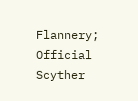Flannery; Official Scyther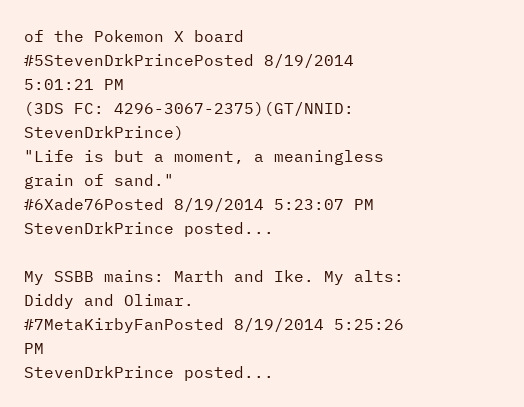of the Pokemon X board
#5StevenDrkPrincePosted 8/19/2014 5:01:21 PM
(3DS FC: 4296-3067-2375)(GT/NNID: StevenDrkPrince)
"Life is but a moment, a meaningless grain of sand."
#6Xade76Posted 8/19/2014 5:23:07 PM
StevenDrkPrince posted...

My SSBB mains: Marth and Ike. My alts: Diddy and Olimar.
#7MetaKirbyFanPosted 8/19/2014 5:25:26 PM
StevenDrkPrince posted...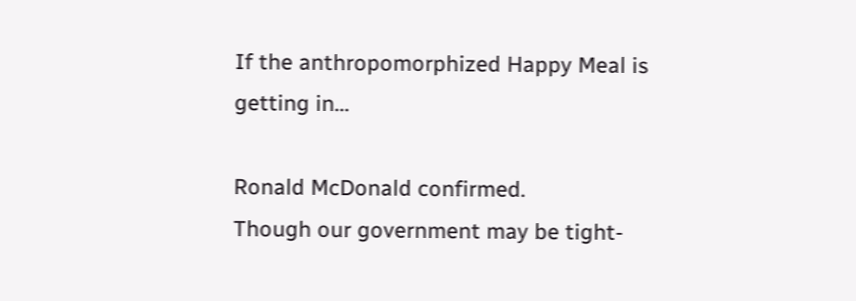If the anthropomorphized Happy Meal is getting in...

Ronald McDonald confirmed.
Though our government may be tight-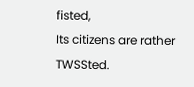fisted,
Its citizens are rather TWSSted.